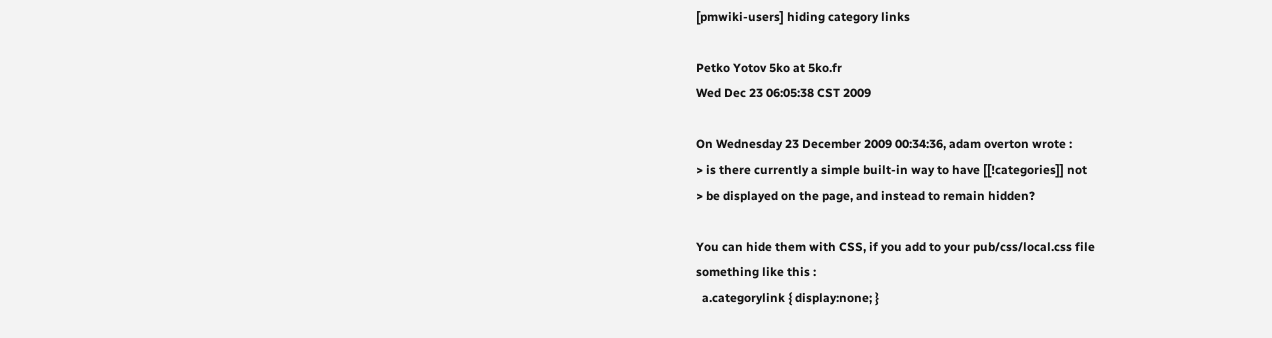[pmwiki-users] hiding category links

Petko Yotov 5ko at 5ko.fr
Wed Dec 23 06:05:38 CST 2009

On Wednesday 23 December 2009 00:34:36, adam overton wrote :
> is there currently a simple built-in way to have [[!categories]] not
> be displayed on the page, and instead to remain hidden?

You can hide them with CSS, if you add to your pub/css/local.css file
something like this :
  a.categorylink { display:none; }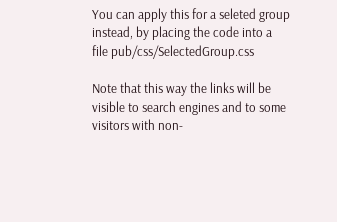You can apply this for a seleted group instead, by placing the code into a
file pub/css/SelectedGroup.css

Note that this way the links will be visible to search engines and to some
visitors with non-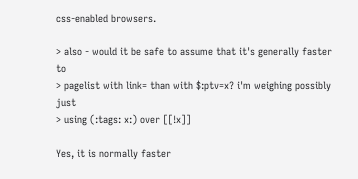css-enabled browsers.

> also - would it be safe to assume that it's generally faster to
> pagelist with link= than with $:ptv=x? i'm weighing possibly just
> using (:tags: x:) over [[!x]]

Yes, it is normally faster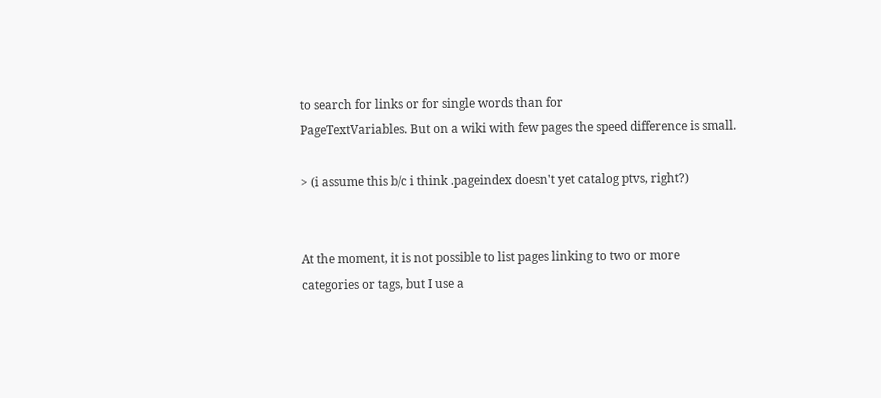to search for links or for single words than for
PageTextVariables. But on a wiki with few pages the speed difference is small.

> (i assume this b/c i think .pageindex doesn't yet catalog ptvs, right?)


At the moment, it is not possible to list pages linking to two or more
categories or tags, but I use a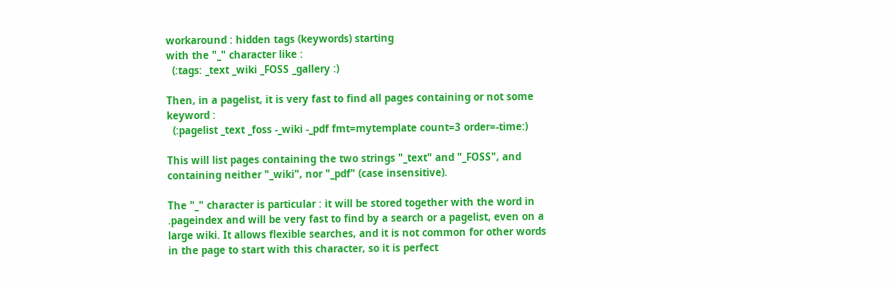workaround : hidden tags (keywords) starting
with the "_" character like :
  (:tags: _text _wiki _FOSS _gallery :)

Then, in a pagelist, it is very fast to find all pages containing or not some
keyword :
  (:pagelist _text _foss -_wiki -_pdf fmt=mytemplate count=3 order=-time:)

This will list pages containing the two strings "_text" and "_FOSS", and
containing neither "_wiki", nor "_pdf" (case insensitive).

The "_" character is particular : it will be stored together with the word in
.pageindex and will be very fast to find by a search or a pagelist, even on a
large wiki. It allows flexible searches, and it is not common for other words
in the page to start with this character, so it is perfect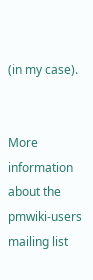(in my case).


More information about the pmwiki-users mailing list